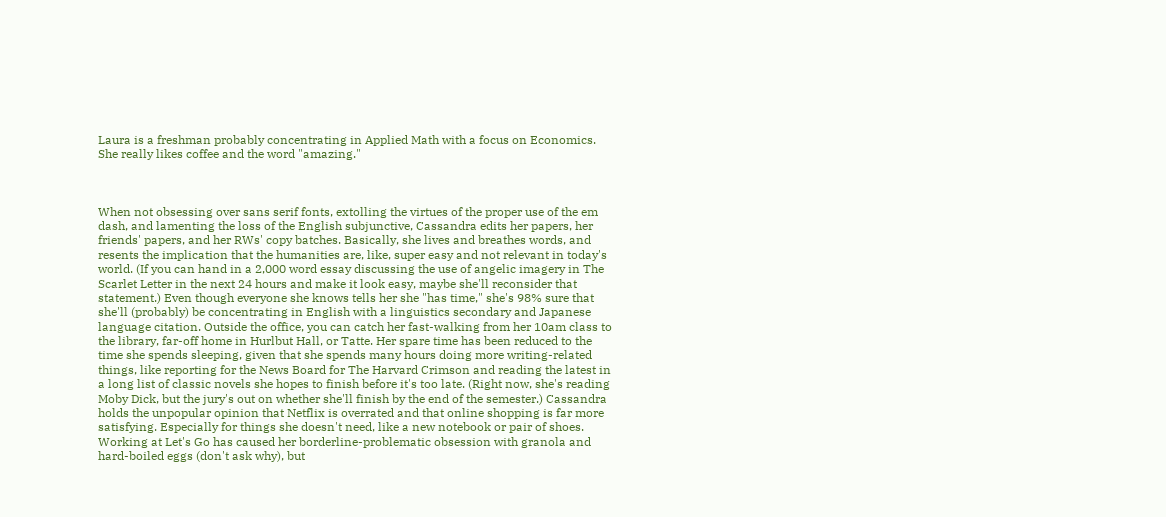Laura is a freshman probably concentrating in Applied Math with a focus on Economics. She really likes coffee and the word "amazing."



When not obsessing over sans serif fonts, extolling the virtues of the proper use of the em dash, and lamenting the loss of the English subjunctive, Cassandra edits her papers, her friends' papers, and her RWs' copy batches. Basically, she lives and breathes words, and resents the implication that the humanities are, like, super easy and not relevant in today's world. (If you can hand in a 2,000 word essay discussing the use of angelic imagery in The Scarlet Letter in the next 24 hours and make it look easy, maybe she'll reconsider that statement.) Even though everyone she knows tells her she "has time," she's 98% sure that she'll (probably) be concentrating in English with a linguistics secondary and Japanese language citation. Outside the office, you can catch her fast-walking from her 10am class to the library, far-off home in Hurlbut Hall, or Tatte. Her spare time has been reduced to the time she spends sleeping, given that she spends many hours doing more writing-related things, like reporting for the News Board for The Harvard Crimson and reading the latest in a long list of classic novels she hopes to finish before it's too late. (Right now, she's reading Moby Dick, but the jury's out on whether she'll finish by the end of the semester.) Cassandra holds the unpopular opinion that Netflix is overrated and that online shopping is far more satisfying. Especially for things she doesn't need, like a new notebook or pair of shoes. Working at Let's Go has caused her borderline-problematic obsession with granola and hard-boiled eggs (don't ask why), but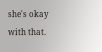she's okay with that.